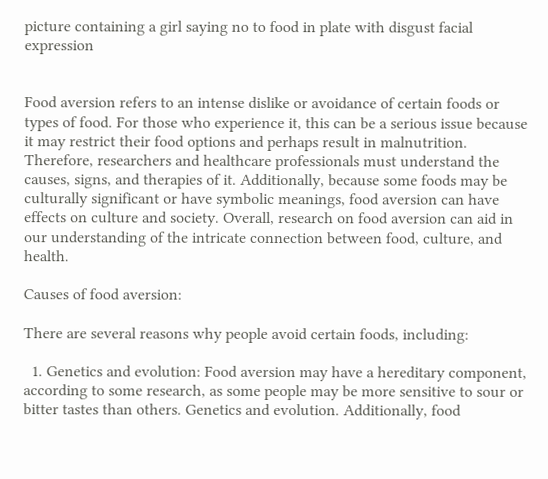picture containing a girl saying no to food in plate with disgust facial expression


Food aversion refers to an intense dislike or avoidance of certain foods or types of food. For those who experience it, this can be a serious issue because it may restrict their food options and perhaps result in malnutrition. Therefore, researchers and healthcare professionals must understand the causes, signs, and therapies of it. Additionally, because some foods may be culturally significant or have symbolic meanings, food aversion can have effects on culture and society. Overall, research on food aversion can aid in our understanding of the intricate connection between food, culture, and health.

Causes of food aversion:

There are several reasons why people avoid certain foods, including:

  1. Genetics and evolution: Food aversion may have a hereditary component, according to some research, as some people may be more sensitive to sour or bitter tastes than others. Genetics and evolution. Additionally, food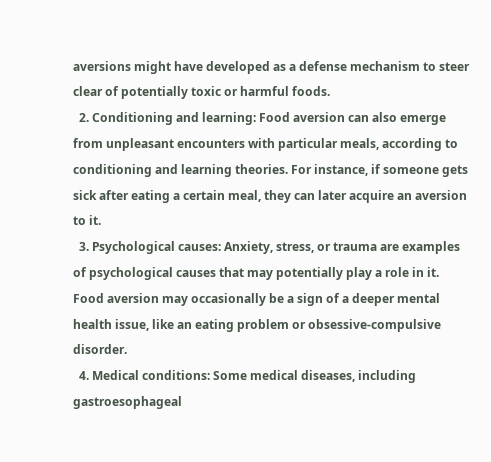aversions might have developed as a defense mechanism to steer clear of potentially toxic or harmful foods.
  2. Conditioning and learning: Food aversion can also emerge from unpleasant encounters with particular meals, according to conditioning and learning theories. For instance, if someone gets sick after eating a certain meal, they can later acquire an aversion to it.
  3. Psychological causes: Anxiety, stress, or trauma are examples of psychological causes that may potentially play a role in it. Food aversion may occasionally be a sign of a deeper mental health issue, like an eating problem or obsessive-compulsive disorder.
  4. Medical conditions: Some medical diseases, including gastroesophageal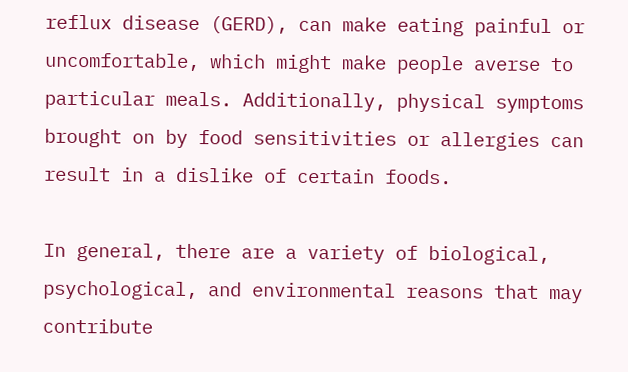reflux disease (GERD), can make eating painful or uncomfortable, which might make people averse to particular meals. Additionally, physical symptoms brought on by food sensitivities or allergies can result in a dislike of certain foods.

In general, there are a variety of biological, psychological, and environmental reasons that may contribute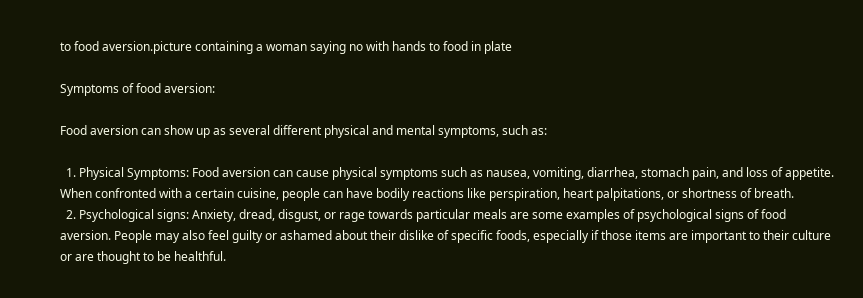to food aversion.picture containing a woman saying no with hands to food in plate

Symptoms of food aversion:

Food aversion can show up as several different physical and mental symptoms, such as:

  1. Physical Symptoms: Food aversion can cause physical symptoms such as nausea, vomiting, diarrhea, stomach pain, and loss of appetite. When confronted with a certain cuisine, people can have bodily reactions like perspiration, heart palpitations, or shortness of breath.
  2. Psychological signs: Anxiety, dread, disgust, or rage towards particular meals are some examples of psychological signs of food aversion. People may also feel guilty or ashamed about their dislike of specific foods, especially if those items are important to their culture or are thought to be healthful.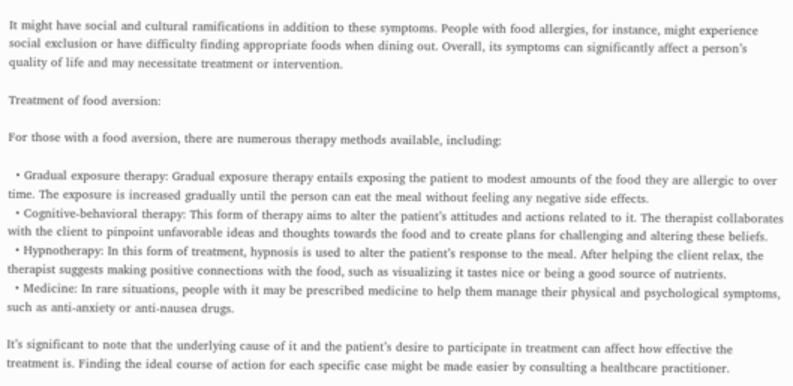It might have social and cultural ramifications in addition to these symptoms. People with food allergies, for instance, might experience social exclusion or have difficulty finding appropriate foods when dining out. Overall, its symptoms can significantly affect a person’s quality of life and may necessitate treatment or intervention.

Treatment of food aversion:

For those with a food aversion, there are numerous therapy methods available, including:

  • Gradual exposure therapy: Gradual exposure therapy entails exposing the patient to modest amounts of the food they are allergic to over time. The exposure is increased gradually until the person can eat the meal without feeling any negative side effects.
  • Cognitive-behavioral therapy: This form of therapy aims to alter the patient’s attitudes and actions related to it. The therapist collaborates with the client to pinpoint unfavorable ideas and thoughts towards the food and to create plans for challenging and altering these beliefs.
  • Hypnotherapy: In this form of treatment, hypnosis is used to alter the patient’s response to the meal. After helping the client relax, the therapist suggests making positive connections with the food, such as visualizing it tastes nice or being a good source of nutrients.
  • Medicine: In rare situations, people with it may be prescribed medicine to help them manage their physical and psychological symptoms, such as anti-anxiety or anti-nausea drugs.

It’s significant to note that the underlying cause of it and the patient’s desire to participate in treatment can affect how effective the treatment is. Finding the ideal course of action for each specific case might be made easier by consulting a healthcare practitioner.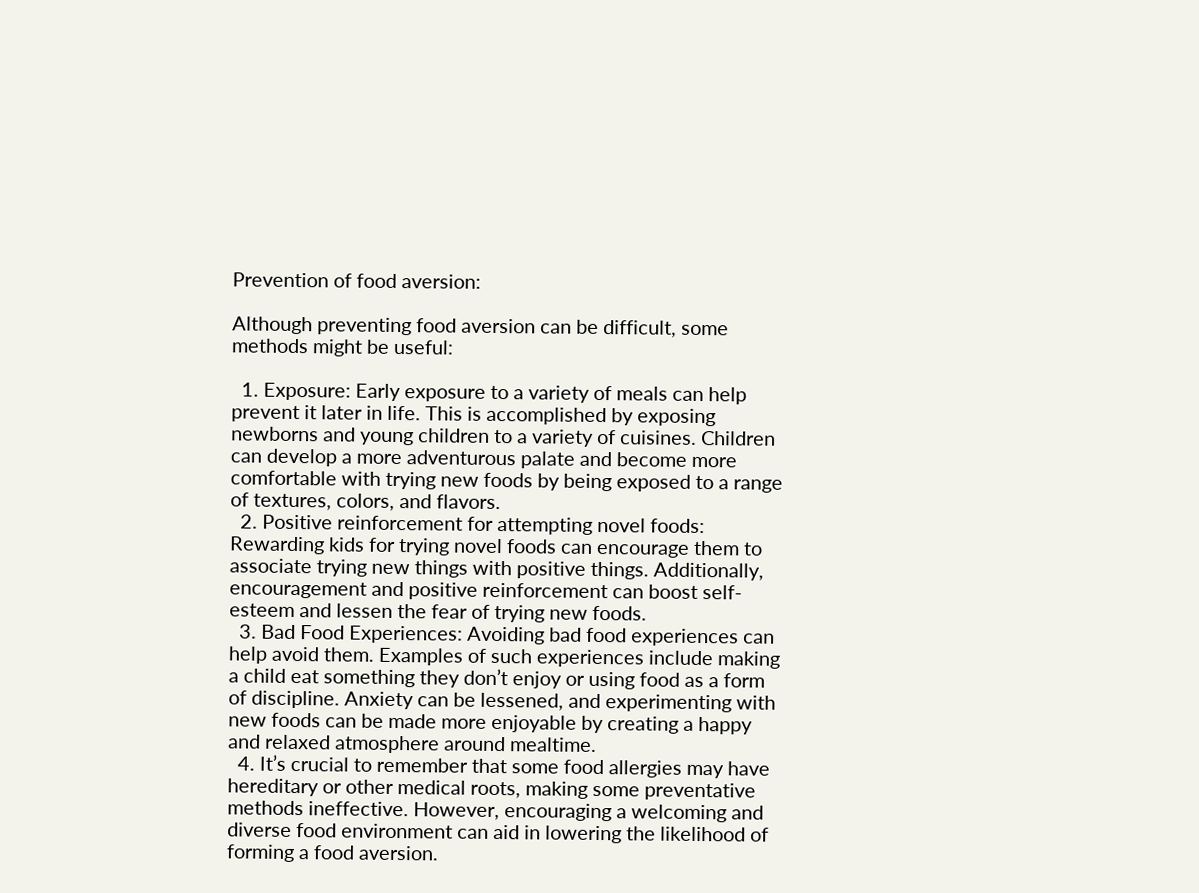Prevention of food aversion:

Although preventing food aversion can be difficult, some methods might be useful:

  1. Exposure: Early exposure to a variety of meals can help prevent it later in life. This is accomplished by exposing newborns and young children to a variety of cuisines. Children can develop a more adventurous palate and become more comfortable with trying new foods by being exposed to a range of textures, colors, and flavors.
  2. Positive reinforcement for attempting novel foods: Rewarding kids for trying novel foods can encourage them to associate trying new things with positive things. Additionally, encouragement and positive reinforcement can boost self-esteem and lessen the fear of trying new foods.
  3. Bad Food Experiences: Avoiding bad food experiences can help avoid them. Examples of such experiences include making a child eat something they don’t enjoy or using food as a form of discipline. Anxiety can be lessened, and experimenting with new foods can be made more enjoyable by creating a happy and relaxed atmosphere around mealtime.
  4. It’s crucial to remember that some food allergies may have hereditary or other medical roots, making some preventative methods ineffective. However, encouraging a welcoming and diverse food environment can aid in lowering the likelihood of forming a food aversion.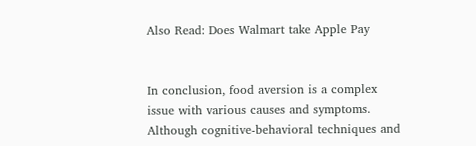Also Read: Does Walmart take Apple Pay


In conclusion, food aversion is a complex issue with various causes and symptoms. Although cognitive-behavioral techniques and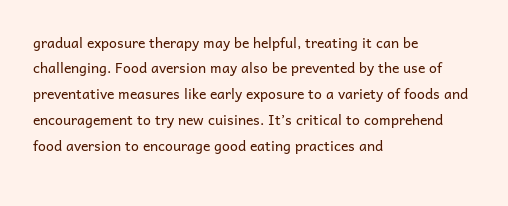gradual exposure therapy may be helpful, treating it can be challenging. Food aversion may also be prevented by the use of preventative measures like early exposure to a variety of foods and encouragement to try new cuisines. It’s critical to comprehend food aversion to encourage good eating practices and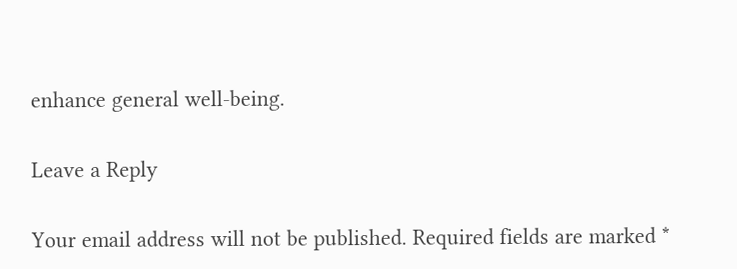enhance general well-being.

Leave a Reply

Your email address will not be published. Required fields are marked *